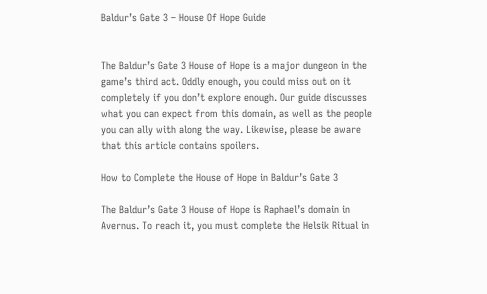Baldur’s Gate 3 – House Of Hope Guide


The Baldur’s Gate 3 House of Hope is a major dungeon in the game’s third act. Oddly enough, you could miss out on it completely if you don’t explore enough. Our guide discusses what you can expect from this domain, as well as the people you can ally with along the way. Likewise, please be aware that this article contains spoilers.

How to Complete the House of Hope in Baldur’s Gate 3

The Baldur’s Gate 3 House of Hope is Raphael’s domain in Avernus. To reach it, you must complete the Helsik Ritual in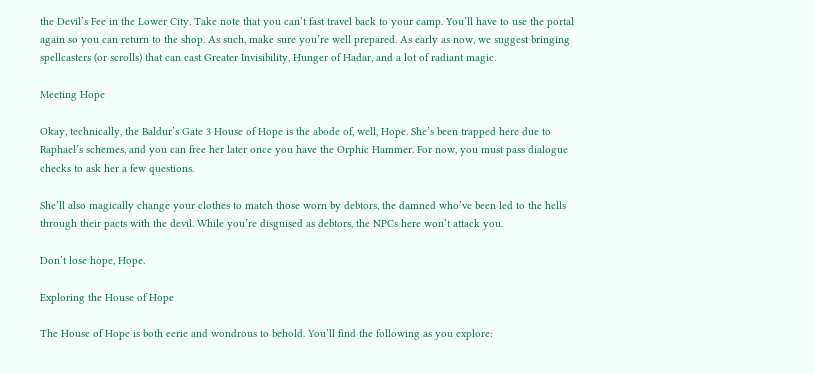the Devil’s Fee in the Lower City. Take note that you can’t fast travel back to your camp. You’ll have to use the portal again so you can return to the shop. As such, make sure you’re well prepared. As early as now, we suggest bringing spellcasters (or scrolls) that can cast Greater Invisibility, Hunger of Hadar, and a lot of radiant magic.

Meeting Hope

Okay, technically, the Baldur’s Gate 3 House of Hope is the abode of, well, Hope. She’s been trapped here due to Raphael’s schemes, and you can free her later once you have the Orphic Hammer. For now, you must pass dialogue checks to ask her a few questions.

She’ll also magically change your clothes to match those worn by debtors, the damned who’ve been led to the hells through their pacts with the devil. While you’re disguised as debtors, the NPCs here won’t attack you.

Don’t lose hope, Hope.

Exploring the House of Hope

The House of Hope is both eerie and wondrous to behold. You’ll find the following as you explore: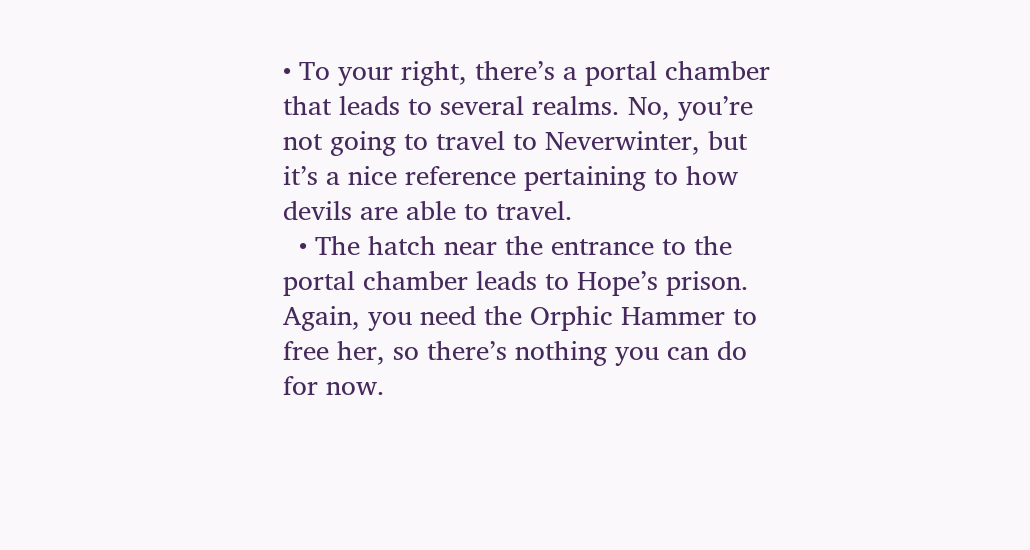• To your right, there’s a portal chamber that leads to several realms. No, you’re not going to travel to Neverwinter, but it’s a nice reference pertaining to how devils are able to travel.
  • The hatch near the entrance to the portal chamber leads to Hope’s prison. Again, you need the Orphic Hammer to free her, so there’s nothing you can do for now.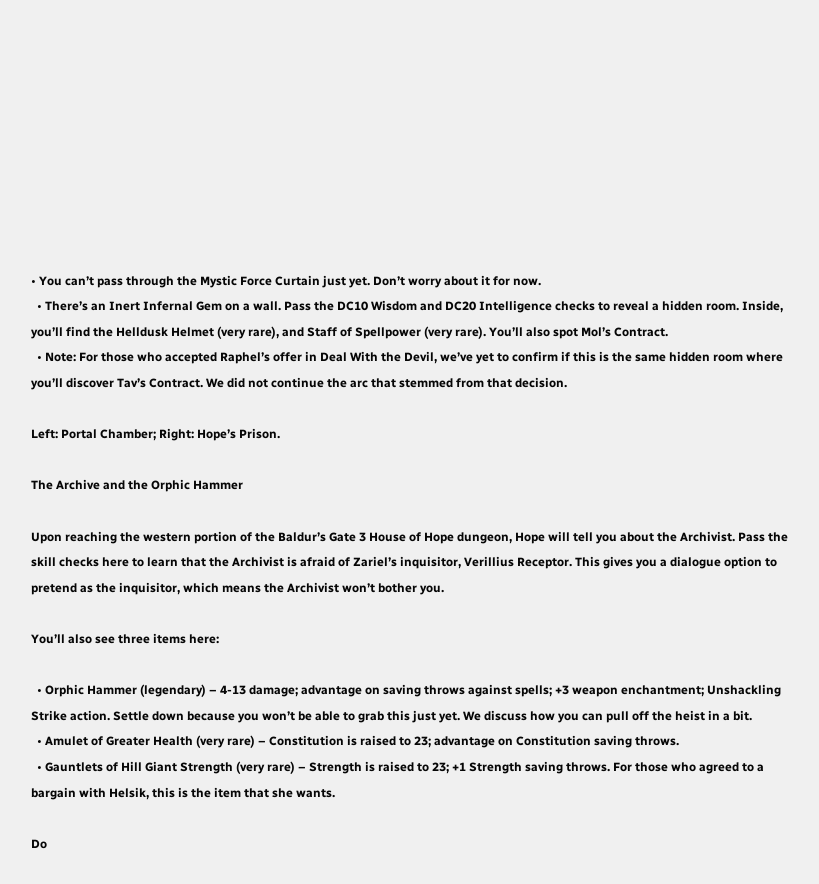• You can’t pass through the Mystic Force Curtain just yet. Don’t worry about it for now.
  • There’s an Inert Infernal Gem on a wall. Pass the DC10 Wisdom and DC20 Intelligence checks to reveal a hidden room. Inside, you’ll find the Helldusk Helmet (very rare), and Staff of Spellpower (very rare). You’ll also spot Mol’s Contract.
  • Note: For those who accepted Raphel’s offer in Deal With the Devil, we’ve yet to confirm if this is the same hidden room where you’ll discover Tav’s Contract. We did not continue the arc that stemmed from that decision.

Left: Portal Chamber; Right: Hope’s Prison.

The Archive and the Orphic Hammer

Upon reaching the western portion of the Baldur’s Gate 3 House of Hope dungeon, Hope will tell you about the Archivist. Pass the skill checks here to learn that the Archivist is afraid of Zariel’s inquisitor, Verillius Receptor. This gives you a dialogue option to pretend as the inquisitor, which means the Archivist won’t bother you.

You’ll also see three items here:

  • Orphic Hammer (legendary) – 4-13 damage; advantage on saving throws against spells; +3 weapon enchantment; Unshackling Strike action. Settle down because you won’t be able to grab this just yet. We discuss how you can pull off the heist in a bit.
  • Amulet of Greater Health (very rare) – Constitution is raised to 23; advantage on Constitution saving throws.
  • Gauntlets of Hill Giant Strength (very rare) – Strength is raised to 23; +1 Strength saving throws. For those who agreed to a bargain with Helsik, this is the item that she wants.

Do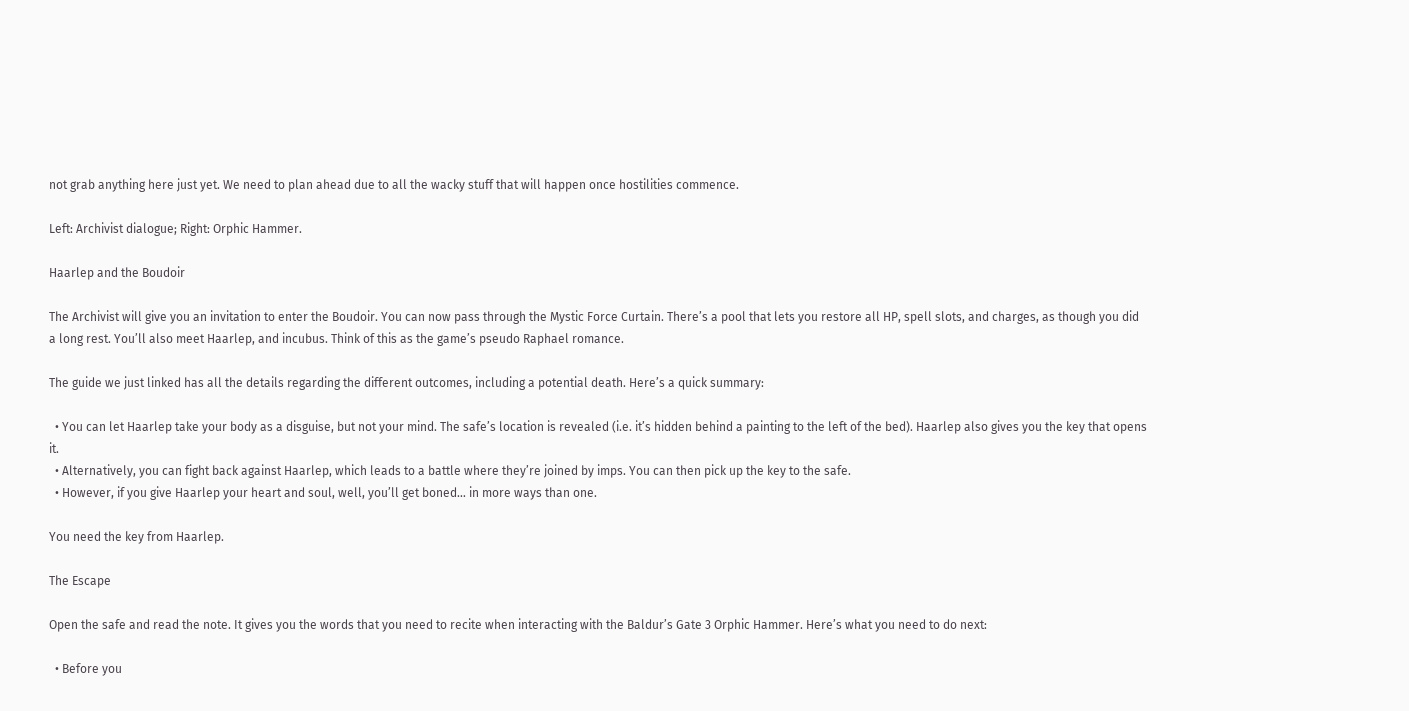not grab anything here just yet. We need to plan ahead due to all the wacky stuff that will happen once hostilities commence.

Left: Archivist dialogue; Right: Orphic Hammer.

Haarlep and the Boudoir

The Archivist will give you an invitation to enter the Boudoir. You can now pass through the Mystic Force Curtain. There’s a pool that lets you restore all HP, spell slots, and charges, as though you did a long rest. You’ll also meet Haarlep, and incubus. Think of this as the game’s pseudo Raphael romance.

The guide we just linked has all the details regarding the different outcomes, including a potential death. Here’s a quick summary:

  • You can let Haarlep take your body as a disguise, but not your mind. The safe’s location is revealed (i.e. it’s hidden behind a painting to the left of the bed). Haarlep also gives you the key that opens it.
  • Alternatively, you can fight back against Haarlep, which leads to a battle where they’re joined by imps. You can then pick up the key to the safe.
  • However, if you give Haarlep your heart and soul, well, you’ll get boned… in more ways than one.

You need the key from Haarlep.

The Escape

Open the safe and read the note. It gives you the words that you need to recite when interacting with the Baldur’s Gate 3 Orphic Hammer. Here’s what you need to do next:

  • Before you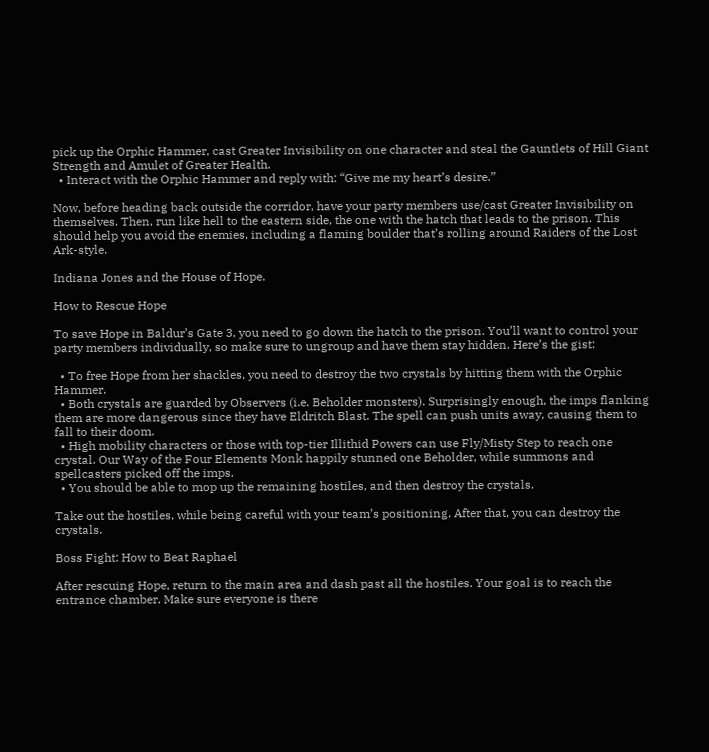pick up the Orphic Hammer, cast Greater Invisibility on one character and steal the Gauntlets of Hill Giant Strength and Amulet of Greater Health.
  • Interact with the Orphic Hammer and reply with: “Give me my heart’s desire.”

Now, before heading back outside the corridor, have your party members use/cast Greater Invisibility on themselves. Then, run like hell to the eastern side, the one with the hatch that leads to the prison. This should help you avoid the enemies, including a flaming boulder that’s rolling around Raiders of the Lost Ark-style.

Indiana Jones and the House of Hope.

How to Rescue Hope

To save Hope in Baldur’s Gate 3, you need to go down the hatch to the prison. You’ll want to control your party members individually, so make sure to ungroup and have them stay hidden. Here’s the gist:

  • To free Hope from her shackles, you need to destroy the two crystals by hitting them with the Orphic Hammer.
  • Both crystals are guarded by Observers (i.e. Beholder monsters). Surprisingly enough, the imps flanking them are more dangerous since they have Eldritch Blast. The spell can push units away, causing them to fall to their doom.
  • High mobility characters or those with top-tier Illithid Powers can use Fly/Misty Step to reach one crystal. Our Way of the Four Elements Monk happily stunned one Beholder, while summons and spellcasters picked off the imps.
  • You should be able to mop up the remaining hostiles, and then destroy the crystals.

Take out the hostiles, while being careful with your team’s positioning. After that, you can destroy the crystals.

Boss Fight: How to Beat Raphael

After rescuing Hope, return to the main area and dash past all the hostiles. Your goal is to reach the entrance chamber. Make sure everyone is there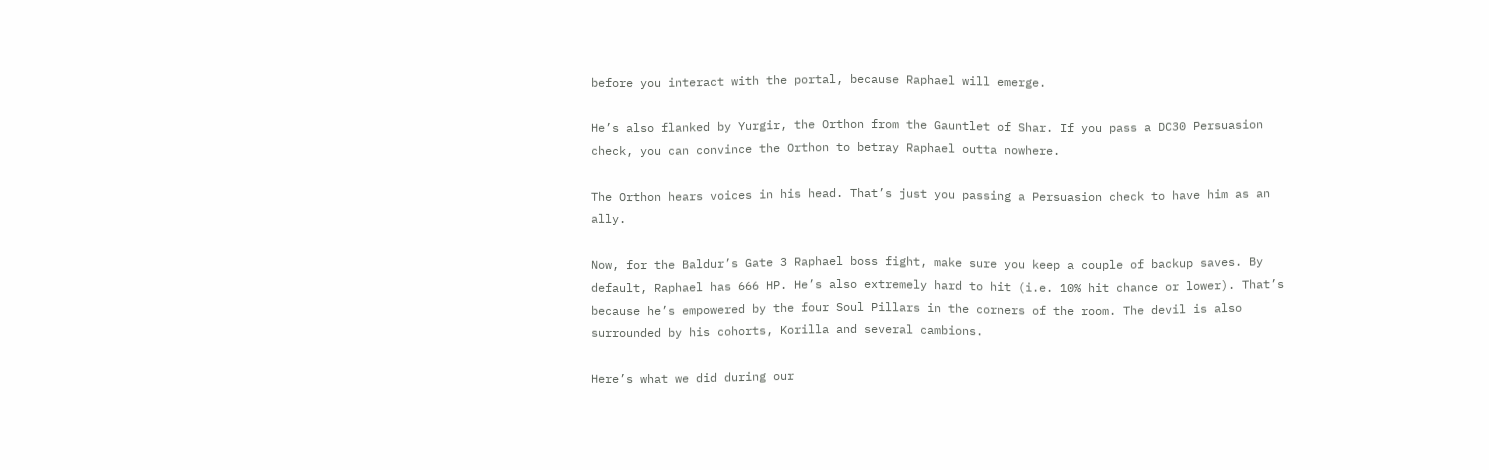before you interact with the portal, because Raphael will emerge.

He’s also flanked by Yurgir, the Orthon from the Gauntlet of Shar. If you pass a DC30 Persuasion check, you can convince the Orthon to betray Raphael outta nowhere.

The Orthon hears voices in his head. That’s just you passing a Persuasion check to have him as an ally.

Now, for the Baldur’s Gate 3 Raphael boss fight, make sure you keep a couple of backup saves. By default, Raphael has 666 HP. He’s also extremely hard to hit (i.e. 10% hit chance or lower). That’s because he’s empowered by the four Soul Pillars in the corners of the room. The devil is also surrounded by his cohorts, Korilla and several cambions.

Here’s what we did during our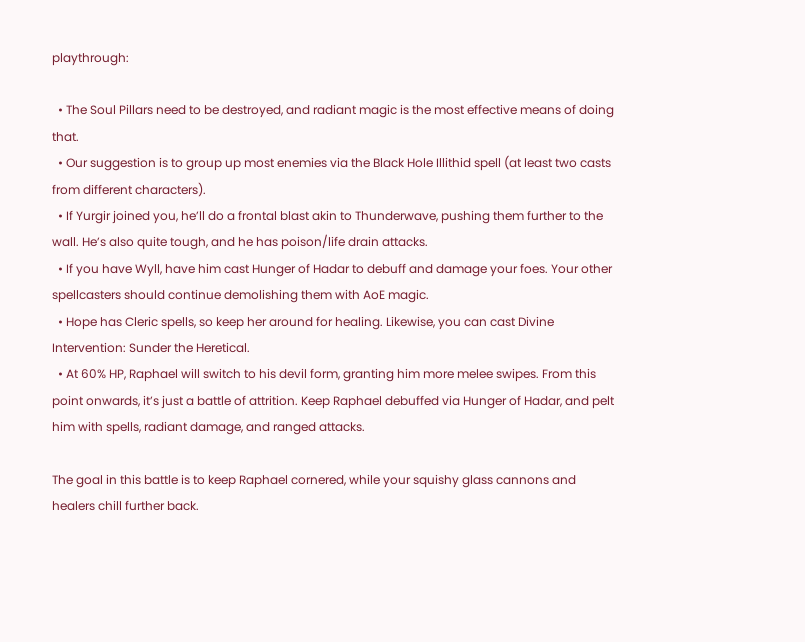playthrough:

  • The Soul Pillars need to be destroyed, and radiant magic is the most effective means of doing that.
  • Our suggestion is to group up most enemies via the Black Hole Illithid spell (at least two casts from different characters).
  • If Yurgir joined you, he’ll do a frontal blast akin to Thunderwave, pushing them further to the wall. He’s also quite tough, and he has poison/life drain attacks.
  • If you have Wyll, have him cast Hunger of Hadar to debuff and damage your foes. Your other spellcasters should continue demolishing them with AoE magic.
  • Hope has Cleric spells, so keep her around for healing. Likewise, you can cast Divine Intervention: Sunder the Heretical.
  • At 60% HP, Raphael will switch to his devil form, granting him more melee swipes. From this point onwards, it’s just a battle of attrition. Keep Raphael debuffed via Hunger of Hadar, and pelt him with spells, radiant damage, and ranged attacks.

The goal in this battle is to keep Raphael cornered, while your squishy glass cannons and healers chill further back.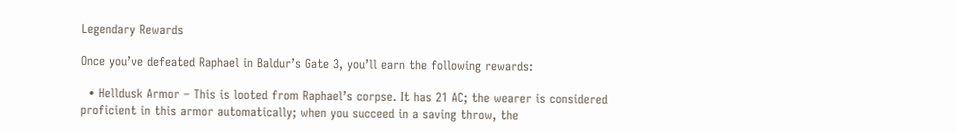Legendary Rewards

Once you’ve defeated Raphael in Baldur’s Gate 3, you’ll earn the following rewards:

  • Helldusk Armor – This is looted from Raphael’s corpse. It has 21 AC; the wearer is considered proficient in this armor automatically; when you succeed in a saving throw, the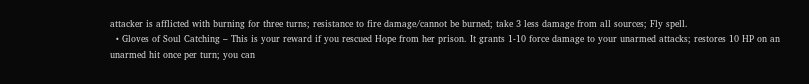attacker is afflicted with burning for three turns; resistance to fire damage/cannot be burned; take 3 less damage from all sources; Fly spell.
  • Gloves of Soul Catching – This is your reward if you rescued Hope from her prison. It grants 1-10 force damage to your unarmed attacks; restores 10 HP on an unarmed hit once per turn; you can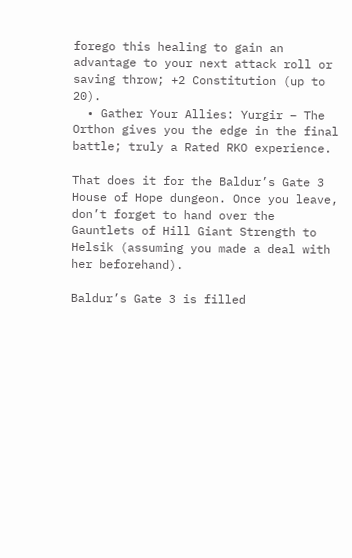forego this healing to gain an advantage to your next attack roll or saving throw; +2 Constitution (up to 20).
  • Gather Your Allies: Yurgir – The Orthon gives you the edge in the final battle; truly a Rated RKO experience.

That does it for the Baldur’s Gate 3 House of Hope dungeon. Once you leave, don’t forget to hand over the Gauntlets of Hill Giant Strength to Helsik (assuming you made a deal with her beforehand).

Baldur’s Gate 3 is filled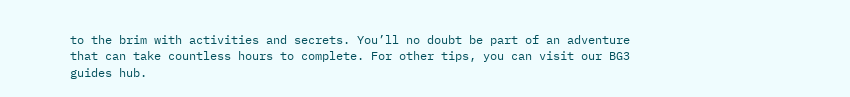to the brim with activities and secrets. You’ll no doubt be part of an adventure that can take countless hours to complete. For other tips, you can visit our BG3 guides hub.